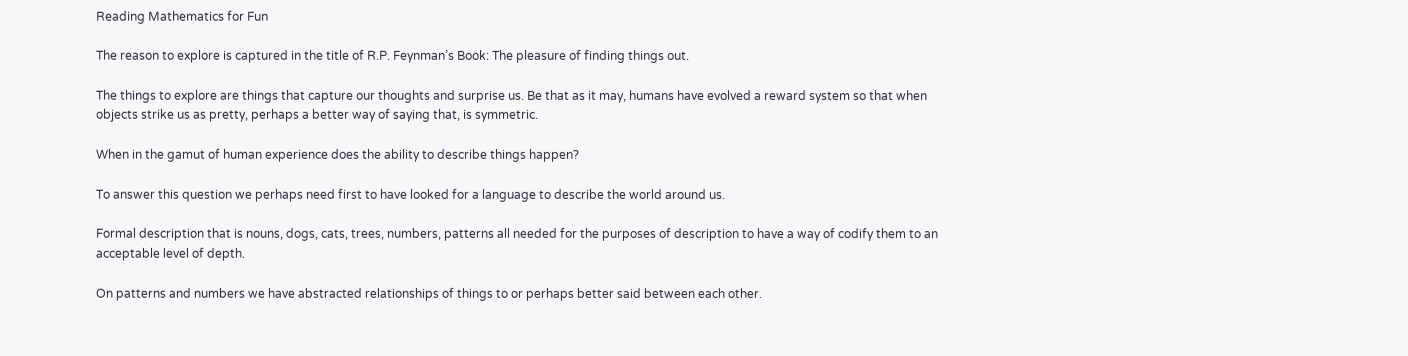Reading Mathematics for Fun

The reason to explore is captured in the title of R.P. Feynman’s Book: The pleasure of finding things out.

The things to explore are things that capture our thoughts and surprise us. Be that as it may, humans have evolved a reward system so that when objects strike us as pretty, perhaps a better way of saying that, is symmetric.

When in the gamut of human experience does the ability to describe things happen?

To answer this question we perhaps need first to have looked for a language to describe the world around us.

Formal description that is nouns, dogs, cats, trees, numbers, patterns all needed for the purposes of description to have a way of codify them to an acceptable level of depth.

On patterns and numbers we have abstracted relationships of things to or perhaps better said between each other.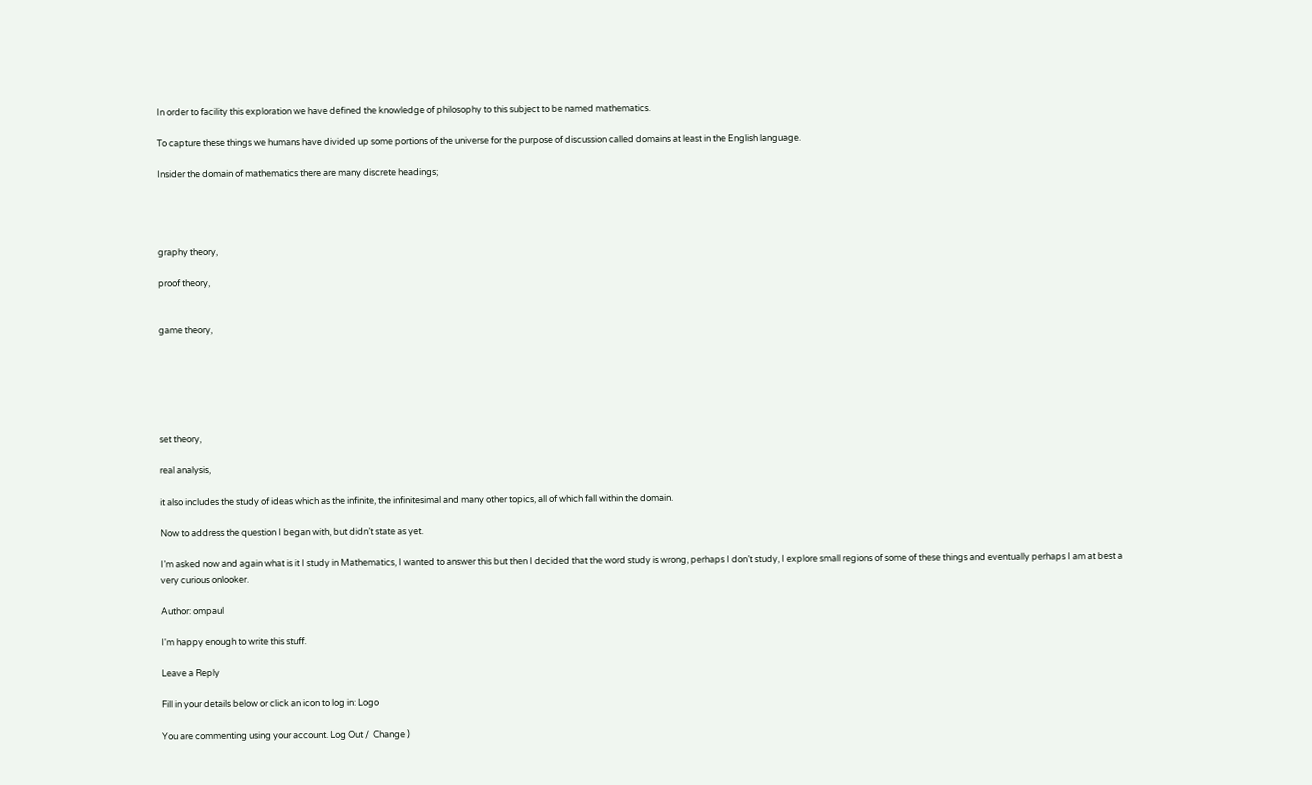In order to facility this exploration we have defined the knowledge of philosophy to this subject to be named mathematics.

To capture these things we humans have divided up some portions of the universe for the purpose of discussion called domains at least in the English language.

Insider the domain of mathematics there are many discrete headings;




graphy theory,

proof theory,


game theory,






set theory,

real analysis,

it also includes the study of ideas which as the infinite, the infinitesimal and many other topics, all of which fall within the domain.

Now to address the question I began with, but didn’t state as yet.

I’m asked now and again what is it I study in Mathematics, I wanted to answer this but then I decided that the word study is wrong, perhaps I don’t study, I explore small regions of some of these things and eventually perhaps I am at best a very curious onlooker.

Author: ompaul

I'm happy enough to write this stuff.

Leave a Reply

Fill in your details below or click an icon to log in: Logo

You are commenting using your account. Log Out /  Change )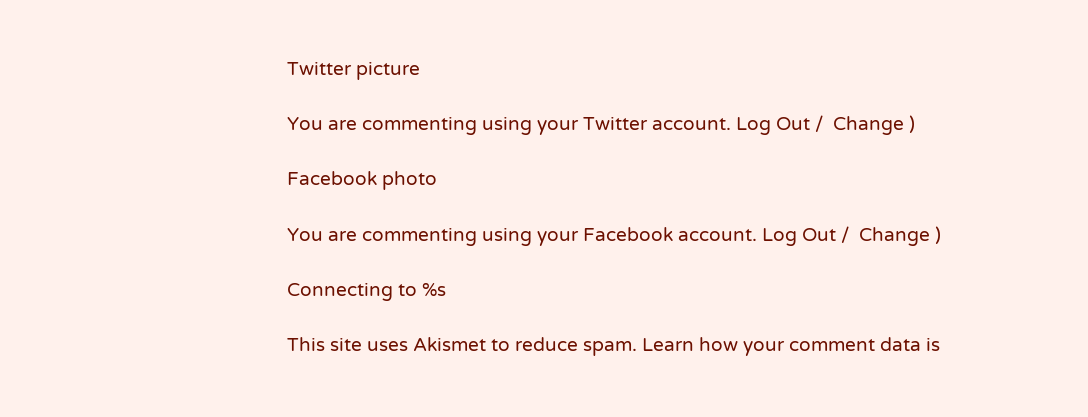Twitter picture

You are commenting using your Twitter account. Log Out /  Change )

Facebook photo

You are commenting using your Facebook account. Log Out /  Change )

Connecting to %s

This site uses Akismet to reduce spam. Learn how your comment data is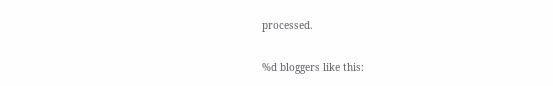processed.

%d bloggers like this: